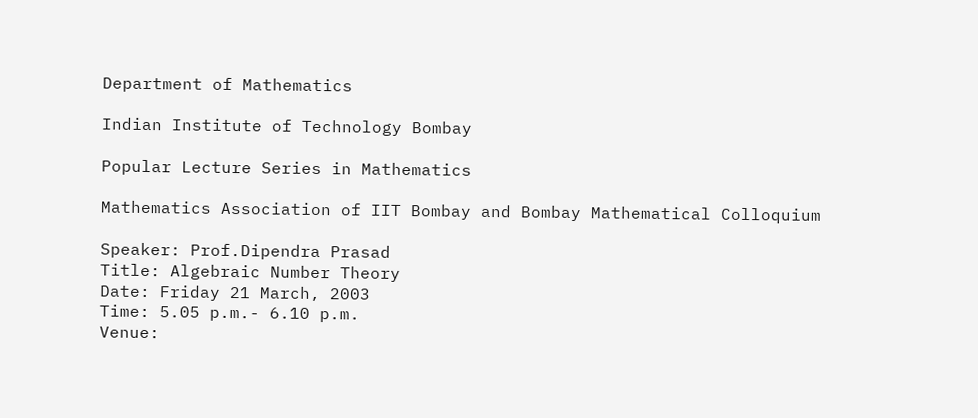Department of Mathematics

Indian Institute of Technology Bombay

Popular Lecture Series in Mathematics

Mathematics Association of IIT Bombay and Bombay Mathematical Colloquium

Speaker: Prof.Dipendra Prasad
Title: Algebraic Number Theory
Date: Friday 21 March, 2003
Time: 5.05 p.m.- 6.10 p.m.
Venue: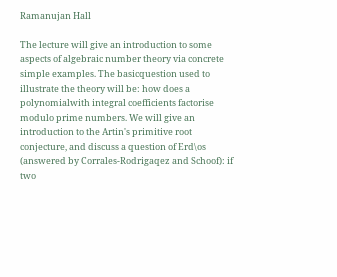Ramanujan Hall

The lecture will give an introduction to some aspects of algebraic number theory via concrete simple examples. The basicquestion used to illustrate the theory will be: how does a polynomialwith integral coefficients factorise modulo prime numbers. We will give an introduction to the Artin's primitive root conjecture, and discuss a question of Erd\os (answered by Corrales-Rodrigaqez and Schoof): if two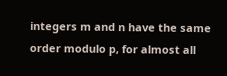integers m and n have the same order modulo p, for almost all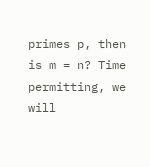primes p, then is m = n? Time permitting, we will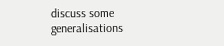discuss some generalisations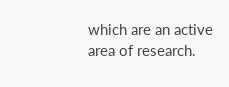which are an active area of research.